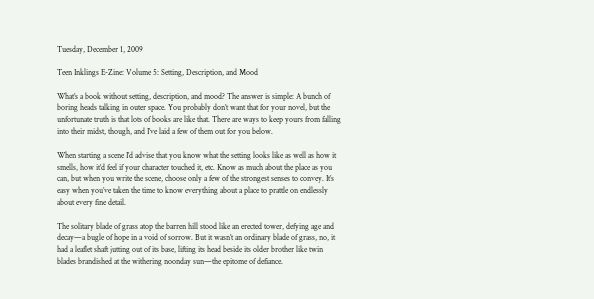Tuesday, December 1, 2009

Teen Inklings E-Zine: Volume 5: Setting, Description, and Mood

What’s a book without setting, description, and mood? The answer is simple: A bunch of boring heads talking in outer space. You probably don’t want that for your novel, but the unfortunate truth is that lots of books are like that. There are ways to keep yours from falling into their midst, though, and I’ve laid a few of them out for you below.

When starting a scene I’d advise that you know what the setting looks like as well as how it smells, how it’d feel if your character touched it, etc. Know as much about the place as you can, but when you write the scene, choose only a few of the strongest senses to convey. It’s easy when you’ve taken the time to know everything about a place to prattle on endlessly about every fine detail.

The solitary blade of grass atop the barren hill stood like an erected tower, defying age and decay—a bugle of hope in a void of sorrow. But it wasn’t an ordinary blade of grass, no, it had a leaflet shaft jutting out of its base, lifting its head beside its older brother like twin blades brandished at the withering noonday sun—the epitome of defiance.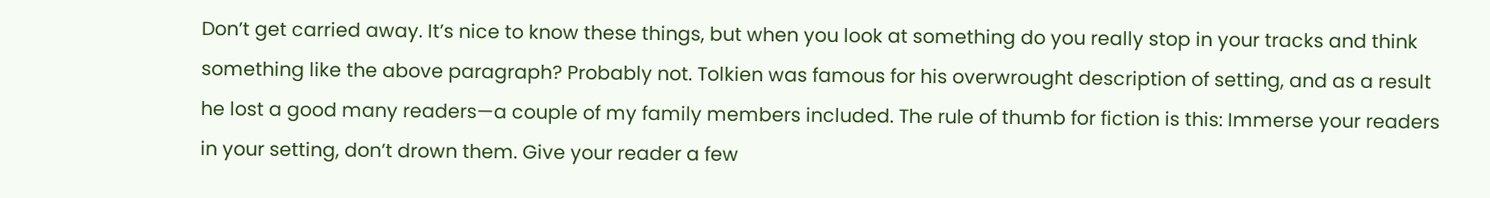Don’t get carried away. It’s nice to know these things, but when you look at something do you really stop in your tracks and think something like the above paragraph? Probably not. Tolkien was famous for his overwrought description of setting, and as a result he lost a good many readers—a couple of my family members included. The rule of thumb for fiction is this: Immerse your readers in your setting, don’t drown them. Give your reader a few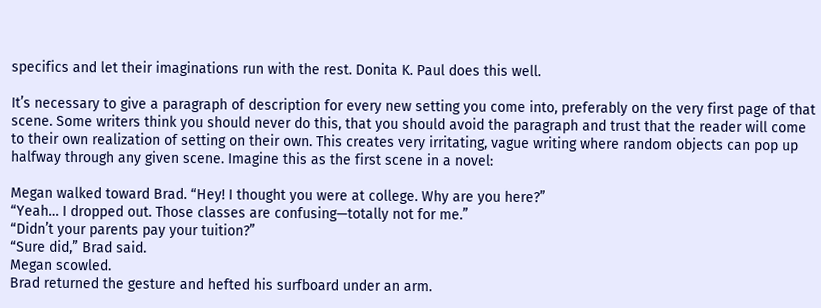specifics and let their imaginations run with the rest. Donita K. Paul does this well.

It’s necessary to give a paragraph of description for every new setting you come into, preferably on the very first page of that scene. Some writers think you should never do this, that you should avoid the paragraph and trust that the reader will come to their own realization of setting on their own. This creates very irritating, vague writing where random objects can pop up halfway through any given scene. Imagine this as the first scene in a novel:

Megan walked toward Brad. “Hey! I thought you were at college. Why are you here?”
“Yeah… I dropped out. Those classes are confusing—totally not for me.”
“Didn’t your parents pay your tuition?”
“Sure did,” Brad said.
Megan scowled.
Brad returned the gesture and hefted his surfboard under an arm.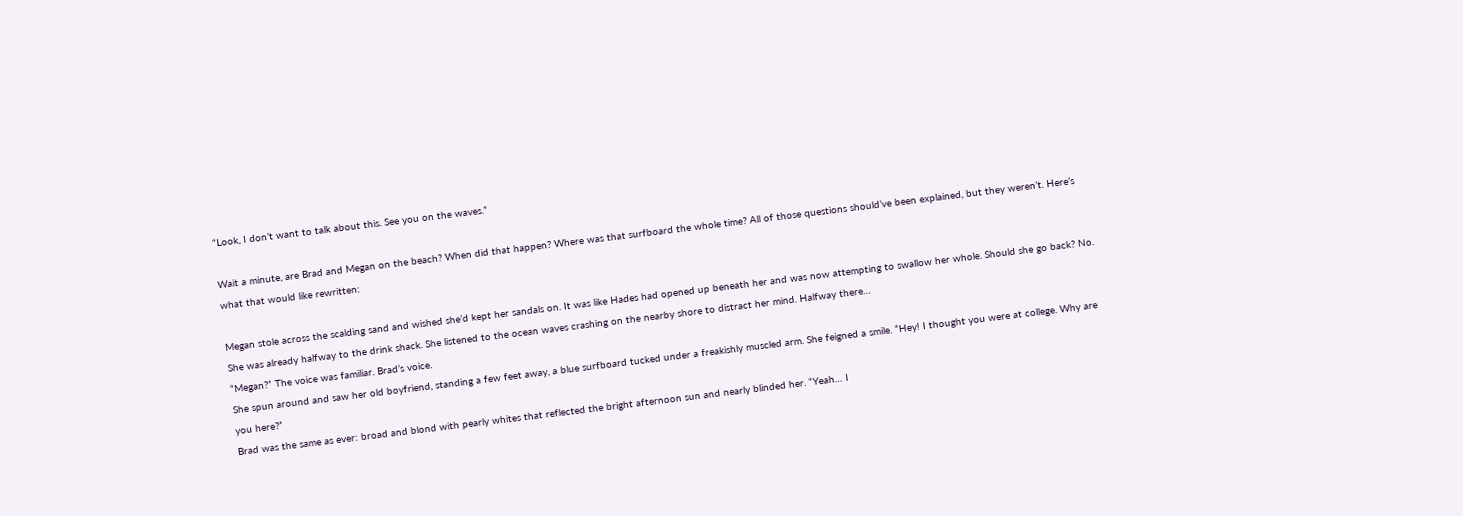“Look, I don’t want to talk about this. See you on the waves.”

Wait a minute, are Brad and Megan on the beach? When did that happen? Where was that surfboard the whole time? All of those questions should’ve been explained, but they weren’t. Here’s what that would like rewritten:

Megan stole across the scalding sand and wished she’d kept her sandals on. It was like Hades had opened up beneath her and was now attempting to swallow her whole. Should she go back? No. She was already halfway to the drink shack. She listened to the ocean waves crashing on the nearby shore to distract her mind. Halfway there…
“Megan?” The voice was familiar. Brad’s voice.
She spun around and saw her old boyfriend, standing a few feet away, a blue surfboard tucked under a freakishly muscled arm. She feigned a smile. “Hey! I thought you were at college. Why are you here?”
Brad was the same as ever: broad and blond with pearly whites that reflected the bright afternoon sun and nearly blinded her. “Yeah… I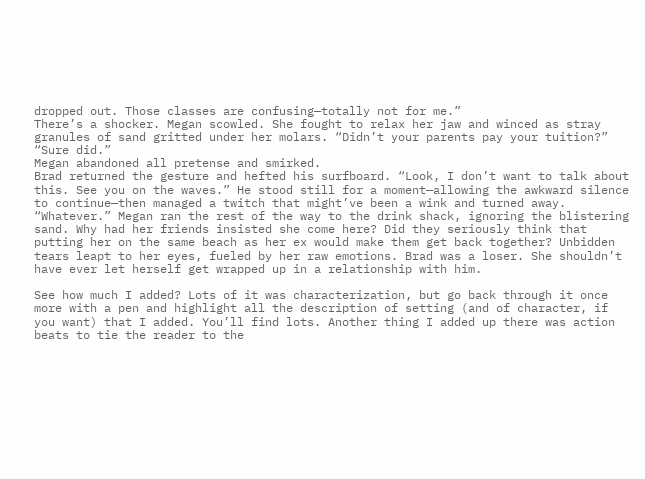dropped out. Those classes are confusing—totally not for me.”
There’s a shocker. Megan scowled. She fought to relax her jaw and winced as stray granules of sand gritted under her molars. “Didn’t your parents pay your tuition?”
“Sure did.”
Megan abandoned all pretense and smirked.
Brad returned the gesture and hefted his surfboard. “Look, I don’t want to talk about this. See you on the waves.” He stood still for a moment—allowing the awkward silence to continue—then managed a twitch that might’ve been a wink and turned away.
“Whatever.” Megan ran the rest of the way to the drink shack, ignoring the blistering sand. Why had her friends insisted she come here? Did they seriously think that putting her on the same beach as her ex would make them get back together? Unbidden tears leapt to her eyes, fueled by her raw emotions. Brad was a loser. She shouldn’t have ever let herself get wrapped up in a relationship with him.

See how much I added? Lots of it was characterization, but go back through it once more with a pen and highlight all the description of setting (and of character, if you want) that I added. You’ll find lots. Another thing I added up there was action beats to tie the reader to the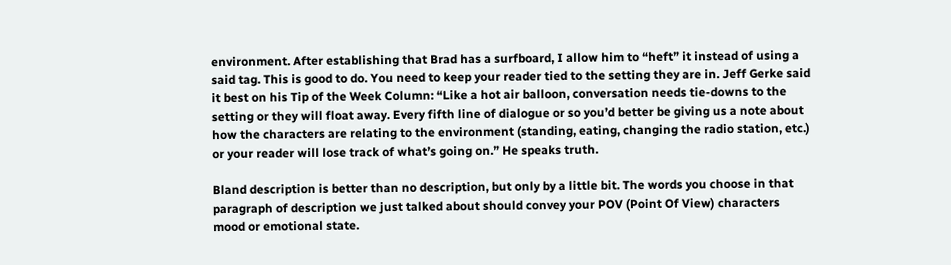environment. After establishing that Brad has a surfboard, I allow him to “heft” it instead of using a said tag. This is good to do. You need to keep your reader tied to the setting they are in. Jeff Gerke said it best on his Tip of the Week Column: “Like a hot air balloon, conversation needs tie-downs to the setting or they will float away. Every fifth line of dialogue or so you’d better be giving us a note about how the characters are relating to the environment (standing, eating, changing the radio station, etc.) or your reader will lose track of what’s going on.” He speaks truth.

Bland description is better than no description, but only by a little bit. The words you choose in that paragraph of description we just talked about should convey your POV (Point Of View) characters mood or emotional state.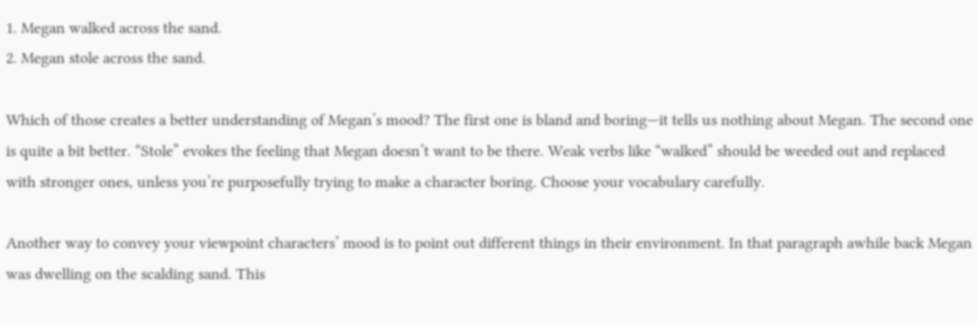1. Megan walked across the sand.
2. Megan stole across the sand.

Which of those creates a better understanding of Megan’s mood? The first one is bland and boring—it tells us nothing about Megan. The second one is quite a bit better. “Stole” evokes the feeling that Megan doesn’t want to be there. Weak verbs like “walked” should be weeded out and replaced with stronger ones, unless you’re purposefully trying to make a character boring. Choose your vocabulary carefully.

Another way to convey your viewpoint characters’ mood is to point out different things in their environment. In that paragraph awhile back Megan was dwelling on the scalding sand. This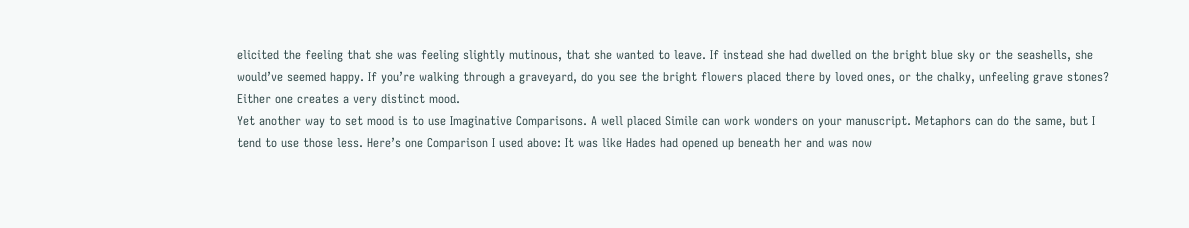elicited the feeling that she was feeling slightly mutinous, that she wanted to leave. If instead she had dwelled on the bright blue sky or the seashells, she would’ve seemed happy. If you’re walking through a graveyard, do you see the bright flowers placed there by loved ones, or the chalky, unfeeling grave stones? Either one creates a very distinct mood.
Yet another way to set mood is to use Imaginative Comparisons. A well placed Simile can work wonders on your manuscript. Metaphors can do the same, but I tend to use those less. Here’s one Comparison I used above: It was like Hades had opened up beneath her and was now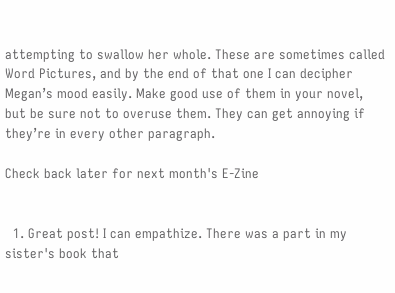attempting to swallow her whole. These are sometimes called Word Pictures, and by the end of that one I can decipher Megan’s mood easily. Make good use of them in your novel, but be sure not to overuse them. They can get annoying if they’re in every other paragraph.

Check back later for next month's E-Zine


  1. Great post! I can empathize. There was a part in my sister's book that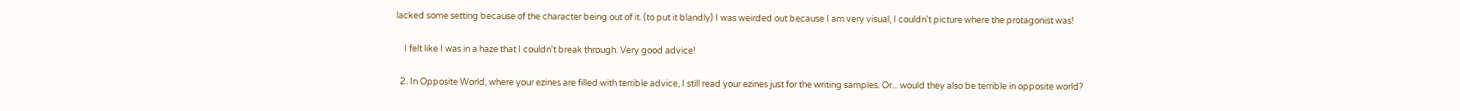lacked some setting because of the character being out of it. (to put it blandly) I was weirded out because I am very visual, I couldn't picture where the protagonist was!

    I felt like I was in a haze that I couldn't break through. Very good advice!

  2. In Opposite World, where your ezines are filled with terrible advice, I still read your ezines just for the writing samples. Or... would they also be terrible in opposite world?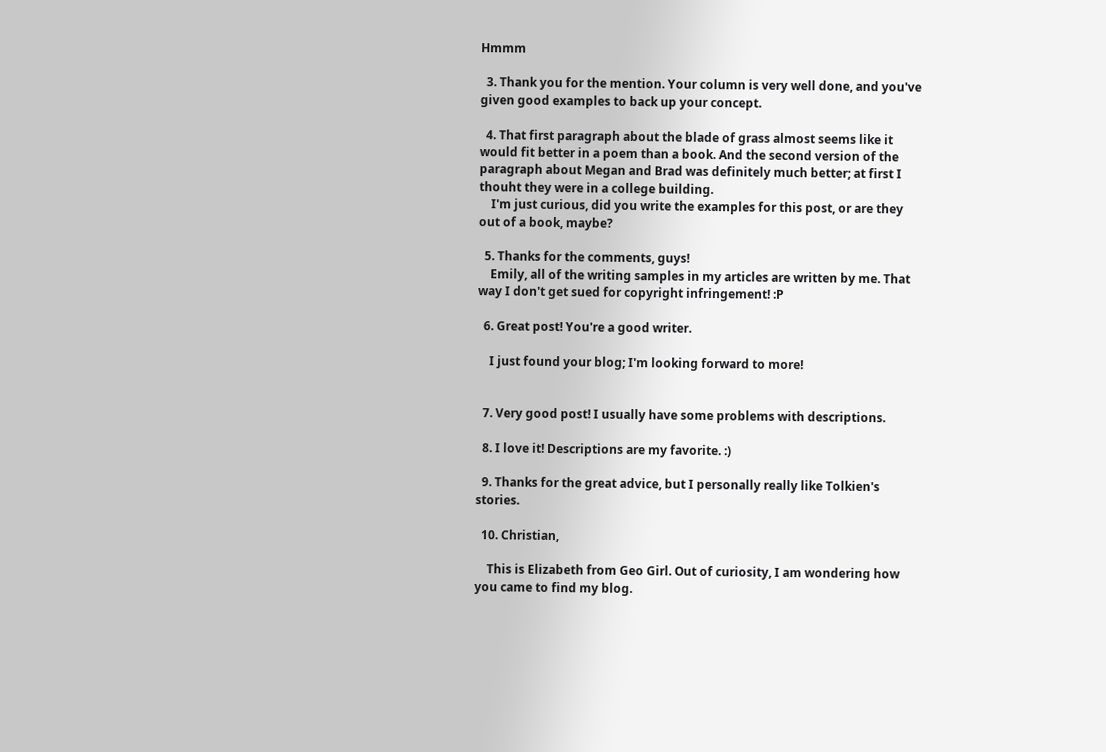Hmmm

  3. Thank you for the mention. Your column is very well done, and you've given good examples to back up your concept.

  4. That first paragraph about the blade of grass almost seems like it would fit better in a poem than a book. And the second version of the paragraph about Megan and Brad was definitely much better; at first I thouht they were in a college building.
    I'm just curious, did you write the examples for this post, or are they out of a book, maybe?

  5. Thanks for the comments, guys!
    Emily, all of the writing samples in my articles are written by me. That way I don't get sued for copyright infringement! :P

  6. Great post! You're a good writer.

    I just found your blog; I'm looking forward to more!


  7. Very good post! I usually have some problems with descriptions.

  8. I love it! Descriptions are my favorite. :)

  9. Thanks for the great advice, but I personally really like Tolkien's stories.

  10. Christian,

    This is Elizabeth from Geo Girl. Out of curiosity, I am wondering how you came to find my blog.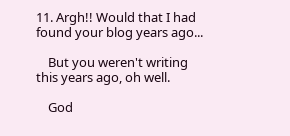11. Argh!! Would that I had found your blog years ago...

    But you weren't writing this years ago, oh well.

    God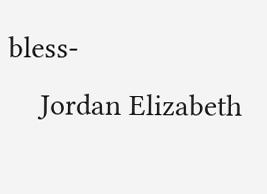bless-
    Jordan Elizabeth